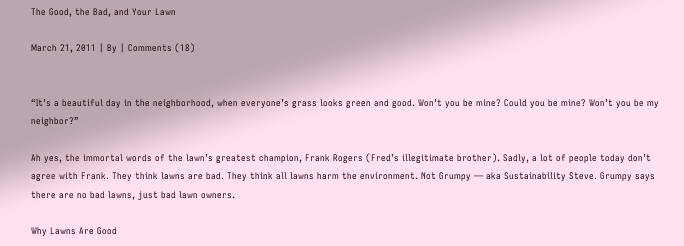The Good, the Bad, and Your Lawn

March 21, 2011 | By | Comments (18)


“It’s a beautiful day in the neighborhood, when everyone’s grass looks green and good. Won’t you be mine? Could you be mine? Won’t you be my neighbor?”

Ah yes, the immortal words of the lawn’s greatest champion, Frank Rogers (Fred’s illegitimate brother). Sadly, a lot of people today don’t agree with Frank. They think lawns are bad. They think all lawns harm the environment. Not Grumpy — aka Sustainability Steve. Grumpy says there are no bad lawns, just bad lawn owners.

Why Lawns Are Good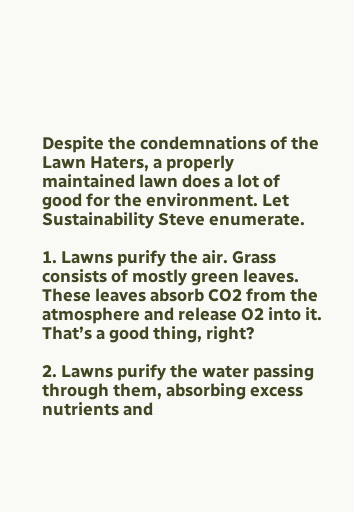Despite the condemnations of the Lawn Haters, a properly maintained lawn does a lot of good for the environment. Let Sustainability Steve enumerate.

1. Lawns purify the air. Grass consists of mostly green leaves. These leaves absorb CO2 from the atmosphere and release O2 into it. That’s a good thing, right?

2. Lawns purify the water passing through them, absorbing excess nutrients and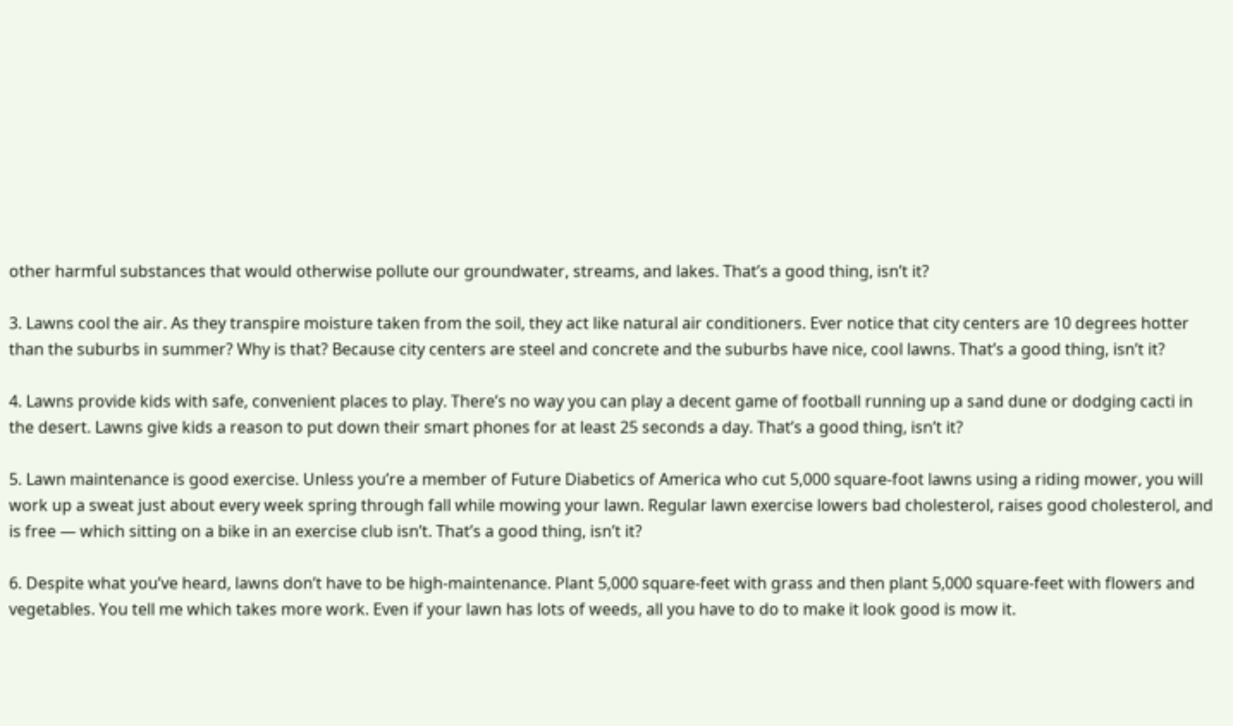other harmful substances that would otherwise pollute our groundwater, streams, and lakes. That’s a good thing, isn’t it?

3. Lawns cool the air. As they transpire moisture taken from the soil, they act like natural air conditioners. Ever notice that city centers are 10 degrees hotter than the suburbs in summer? Why is that? Because city centers are steel and concrete and the suburbs have nice, cool lawns. That’s a good thing, isn’t it?

4. Lawns provide kids with safe, convenient places to play. There’s no way you can play a decent game of football running up a sand dune or dodging cacti in the desert. Lawns give kids a reason to put down their smart phones for at least 25 seconds a day. That’s a good thing, isn’t it?

5. Lawn maintenance is good exercise. Unless you’re a member of Future Diabetics of America who cut 5,000 square-foot lawns using a riding mower, you will work up a sweat just about every week spring through fall while mowing your lawn. Regular lawn exercise lowers bad cholesterol, raises good cholesterol, and is free — which sitting on a bike in an exercise club isn’t. That’s a good thing, isn’t it?

6. Despite what you’ve heard, lawns don’t have to be high-maintenance. Plant 5,000 square-feet with grass and then plant 5,000 square-feet with flowers and vegetables. You tell me which takes more work. Even if your lawn has lots of weeds, all you have to do to make it look good is mow it.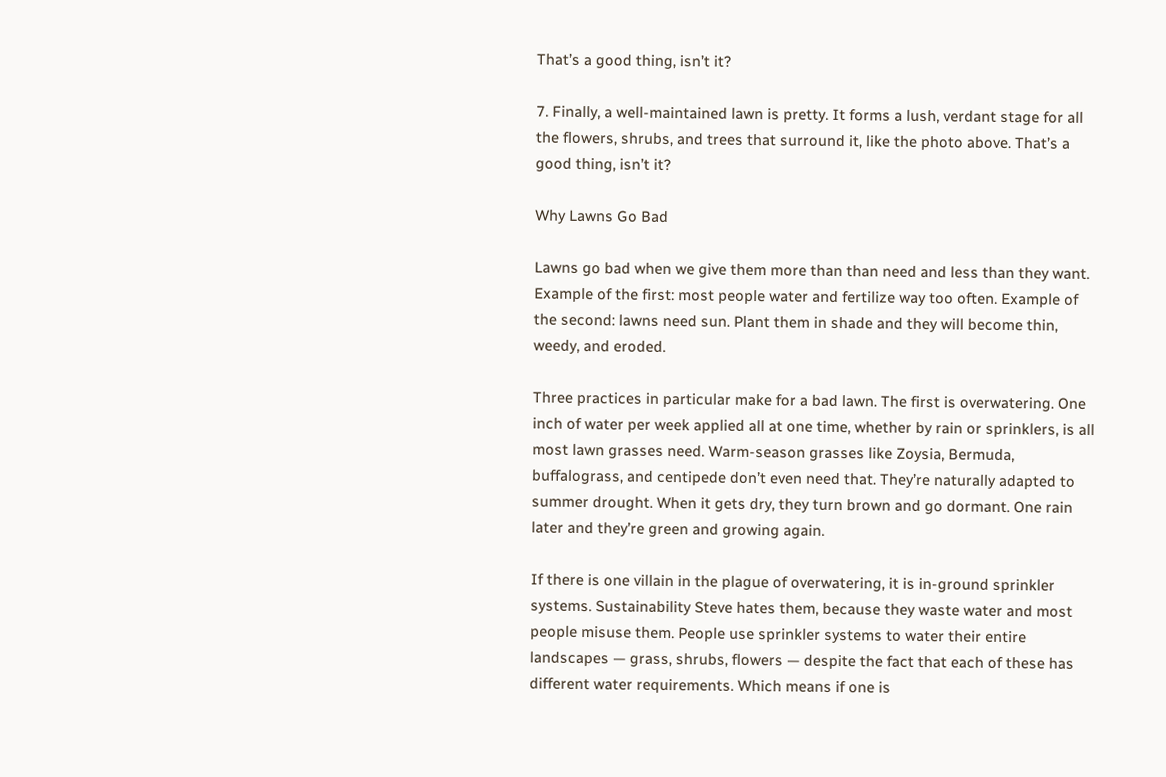That’s a good thing, isn’t it?

7. Finally, a well-maintained lawn is pretty. It forms a lush, verdant stage for all the flowers, shrubs, and trees that surround it, like the photo above. That’s a good thing, isn’t it?

Why Lawns Go Bad

Lawns go bad when we give them more than than need and less than they want. Example of the first: most people water and fertilize way too often. Example of the second: lawns need sun. Plant them in shade and they will become thin, weedy, and eroded.

Three practices in particular make for a bad lawn. The first is overwatering. One inch of water per week applied all at one time, whether by rain or sprinklers, is all most lawn grasses need. Warm-season grasses like Zoysia, Bermuda, buffalograss, and centipede don’t even need that. They’re naturally adapted to summer drought. When it gets dry, they turn brown and go dormant. One rain later and they’re green and growing again.

If there is one villain in the plague of overwatering, it is in-ground sprinkler systems. Sustainability Steve hates them, because they waste water and most people misuse them. People use sprinkler systems to water their entire landscapes — grass, shrubs, flowers — despite the fact that each of these has different water requirements. Which means if one is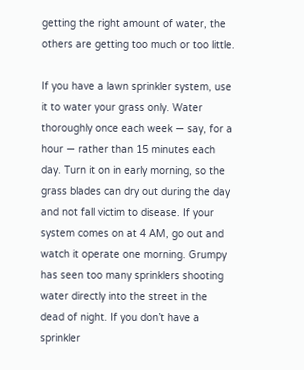getting the right amount of water, the others are getting too much or too little.

If you have a lawn sprinkler system, use it to water your grass only. Water thoroughly once each week — say, for a hour — rather than 15 minutes each day. Turn it on in early morning, so the grass blades can dry out during the day and not fall victim to disease. If your system comes on at 4 AM, go out and watch it operate one morning. Grumpy has seen too many sprinklers shooting water directly into the street in the dead of night. If you don’t have a sprinkler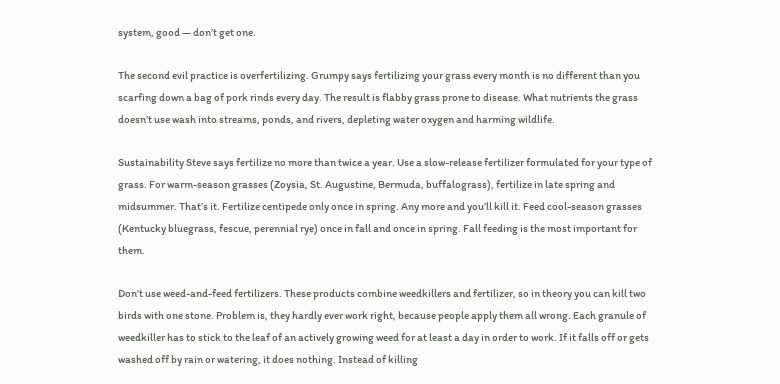system, good — don’t get one.

The second evil practice is overfertilizing. Grumpy says fertilizing your grass every month is no different than you scarfing down a bag of pork rinds every day. The result is flabby grass prone to disease. What nutrients the grass doesn’t use wash into streams, ponds, and rivers, depleting water oxygen and harming wildlife.

Sustainability Steve says fertilize no more than twice a year. Use a slow-release fertilizer formulated for your type of grass. For warm-season grasses (Zoysia, St. Augustine, Bermuda, buffalograss), fertilize in late spring and midsummer. That’s it. Fertilize centipede only once in spring. Any more and you’ll kill it. Feed cool-season grasses (Kentucky bluegrass, fescue, perennial rye) once in fall and once in spring. Fall feeding is the most important for them.

Don’t use weed-and-feed fertilizers. These products combine weedkillers and fertilizer, so in theory you can kill two birds with one stone. Problem is, they hardly ever work right, because people apply them all wrong. Each granule of weedkiller has to stick to the leaf of an actively growing weed for at least a day in order to work. If it falls off or gets washed off by rain or watering, it does nothing. Instead of killing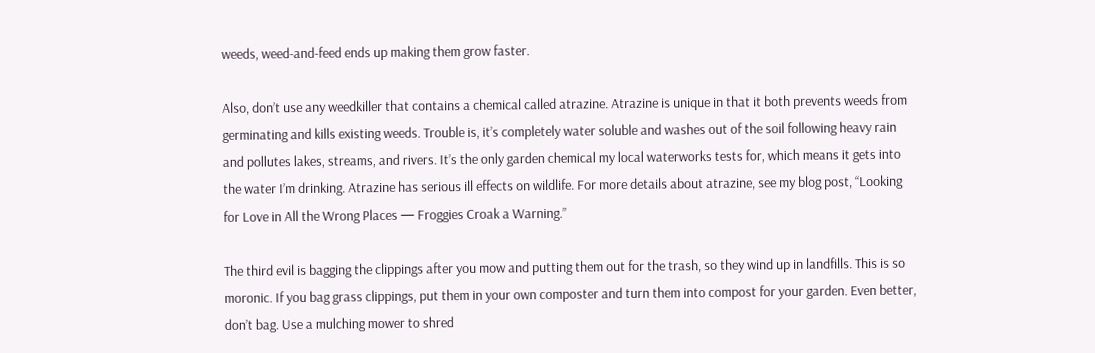weeds, weed-and-feed ends up making them grow faster.

Also, don’t use any weedkiller that contains a chemical called atrazine. Atrazine is unique in that it both prevents weeds from germinating and kills existing weeds. Trouble is, it’s completely water soluble and washes out of the soil following heavy rain and pollutes lakes, streams, and rivers. It’s the only garden chemical my local waterworks tests for, which means it gets into the water I’m drinking. Atrazine has serious ill effects on wildlife. For more details about atrazine, see my blog post, “Looking for Love in All the Wrong Places — Froggies Croak a Warning.”

The third evil is bagging the clippings after you mow and putting them out for the trash, so they wind up in landfills. This is so moronic. If you bag grass clippings, put them in your own composter and turn them into compost for your garden. Even better, don’t bag. Use a mulching mower to shred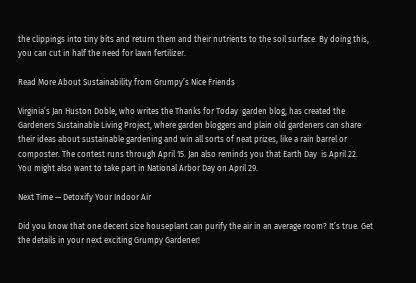the clippings into tiny bits and return them and their nutrients to the soil surface. By doing this, you can cut in half the need for lawn fertilizer.

Read More About Sustainability from Grumpy’s Nice Friends

Virginia’s Jan Huston Doble, who writes the Thanks for Today  garden blog, has created the Gardeners Sustainable Living Project, where garden bloggers and plain old gardeners can share their ideas about sustainable gardening and win all sorts of neat prizes, like a rain barrel or composter. The contest runs through April 15. Jan also reminds you that Earth Day  is April 22. You might also want to take part in National Arbor Day on April 29.

Next Time — Detoxify Your Indoor Air

Did you know that one decent size houseplant can purify the air in an average room? It’s true. Get the details in your next exciting Grumpy Gardener!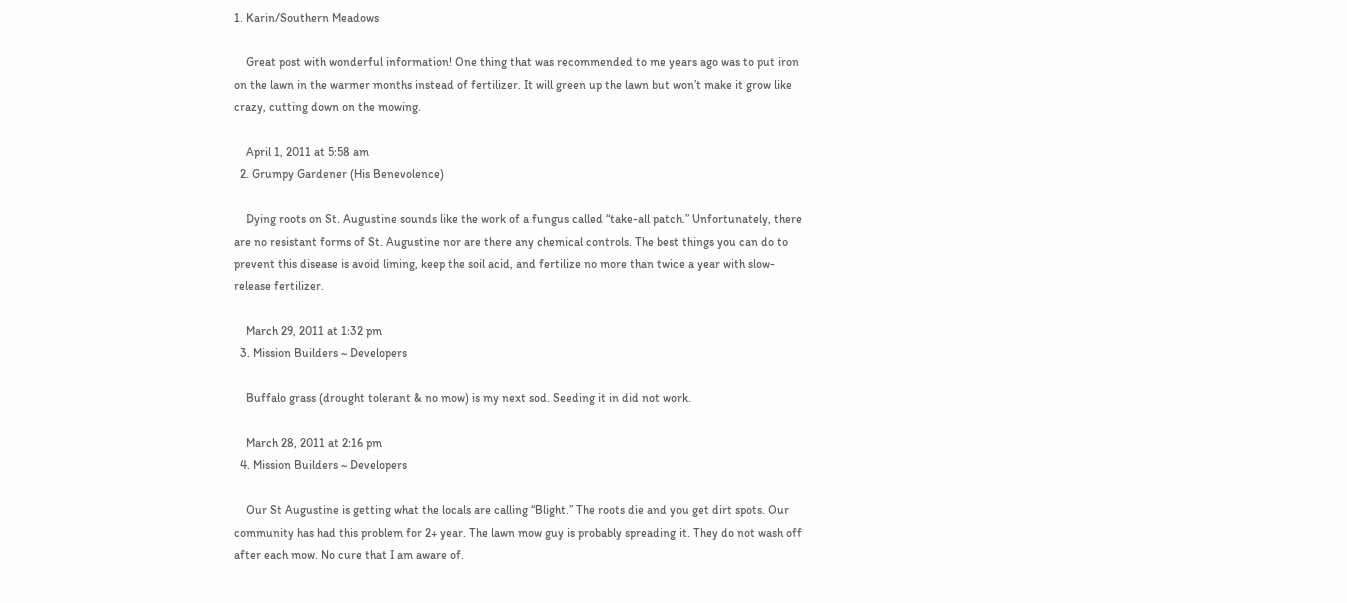1. Karin/Southern Meadows

    Great post with wonderful information! One thing that was recommended to me years ago was to put iron on the lawn in the warmer months instead of fertilizer. It will green up the lawn but won’t make it grow like crazy, cutting down on the mowing.

    April 1, 2011 at 5:58 am
  2. Grumpy Gardener (His Benevolence)

    Dying roots on St. Augustine sounds like the work of a fungus called “take-all patch.” Unfortunately, there are no resistant forms of St. Augustine nor are there any chemical controls. The best things you can do to prevent this disease is avoid liming, keep the soil acid, and fertilize no more than twice a year with slow-release fertilizer.

    March 29, 2011 at 1:32 pm
  3. Mission Builders ~ Developers

    Buffalo grass (drought tolerant & no mow) is my next sod. Seeding it in did not work.

    March 28, 2011 at 2:16 pm
  4. Mission Builders ~ Developers

    Our St Augustine is getting what the locals are calling “Blight.” The roots die and you get dirt spots. Our community has had this problem for 2+ year. The lawn mow guy is probably spreading it. They do not wash off after each mow. No cure that I am aware of.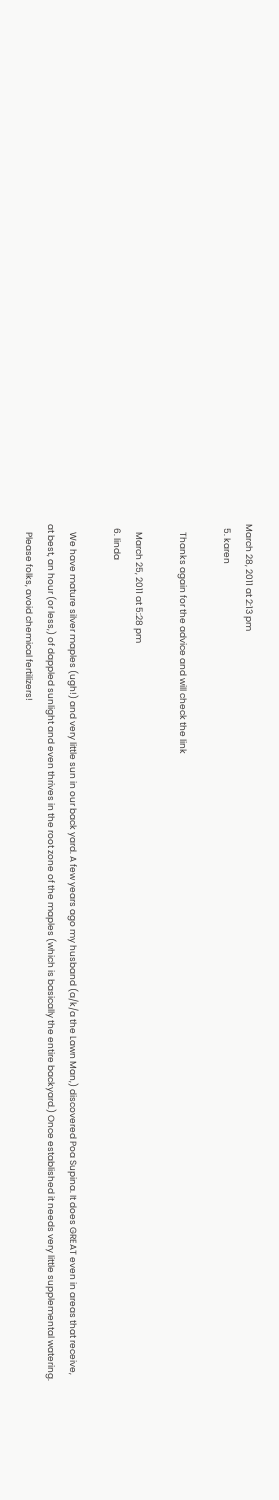March 28, 2011 at 2:13 pm
  5. karen

    Thanks again for the advice and will check the link

    March 25, 2011 at 5:28 pm
  6. linda

    We have mature silver maples (ugh!) and very little sun in our back yard. A few years ago my husband (a/k/a the Lawn Man,) discovered Poa Supina. It does GREAT even in areas that receive, at best, an hour (or less,) of dappled sunlight and even thrives in the root zone of the maples (which is basically the entire backyard.) Once established it needs very little supplemental watering.
    Please folks, avoid chemical fertilizers!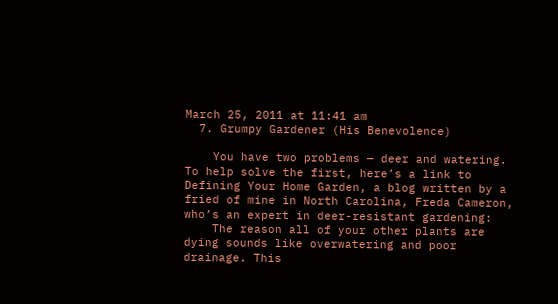March 25, 2011 at 11:41 am
  7. Grumpy Gardener (His Benevolence)

    You have two problems — deer and watering. To help solve the first, here’s a link to Defining Your Home Garden, a blog written by a fried of mine in North Carolina, Freda Cameron, who’s an expert in deer-resistant gardening:
    The reason all of your other plants are dying sounds like overwatering and poor drainage. This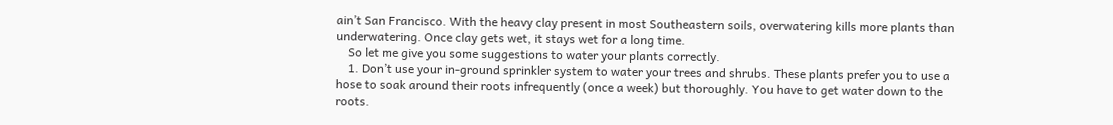ain’t San Francisco. With the heavy clay present in most Southeastern soils, overwatering kills more plants than underwatering. Once clay gets wet, it stays wet for a long time.
    So let me give you some suggestions to water your plants correctly.
    1. Don’t use your in-ground sprinkler system to water your trees and shrubs. These plants prefer you to use a hose to soak around their roots infrequently (once a week) but thoroughly. You have to get water down to the roots.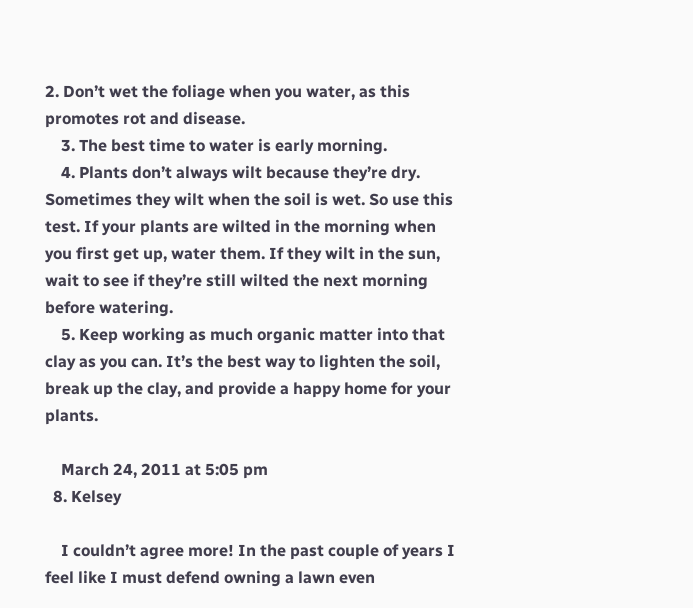2. Don’t wet the foliage when you water, as this promotes rot and disease.
    3. The best time to water is early morning.
    4. Plants don’t always wilt because they’re dry. Sometimes they wilt when the soil is wet. So use this test. If your plants are wilted in the morning when you first get up, water them. If they wilt in the sun, wait to see if they’re still wilted the next morning before watering.
    5. Keep working as much organic matter into that clay as you can. It’s the best way to lighten the soil, break up the clay, and provide a happy home for your plants.

    March 24, 2011 at 5:05 pm
  8. Kelsey

    I couldn’t agree more! In the past couple of years I feel like I must defend owning a lawn even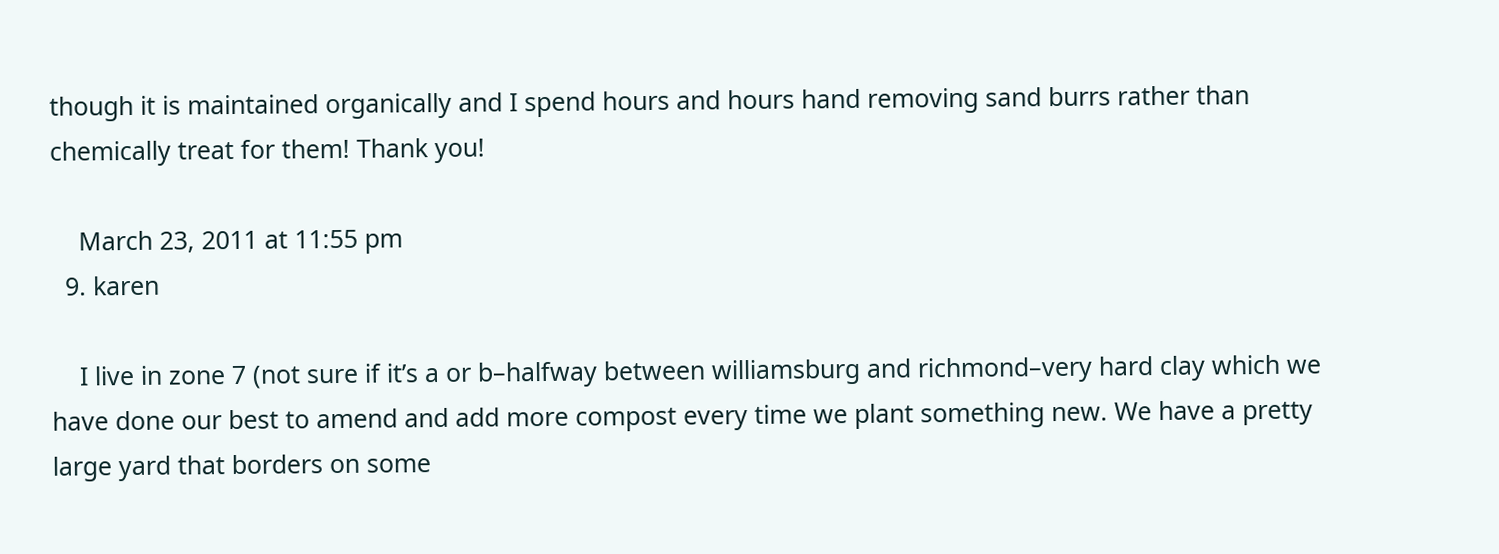though it is maintained organically and I spend hours and hours hand removing sand burrs rather than chemically treat for them! Thank you!

    March 23, 2011 at 11:55 pm
  9. karen

    I live in zone 7 (not sure if it’s a or b–halfway between williamsburg and richmond–very hard clay which we have done our best to amend and add more compost every time we plant something new. We have a pretty large yard that borders on some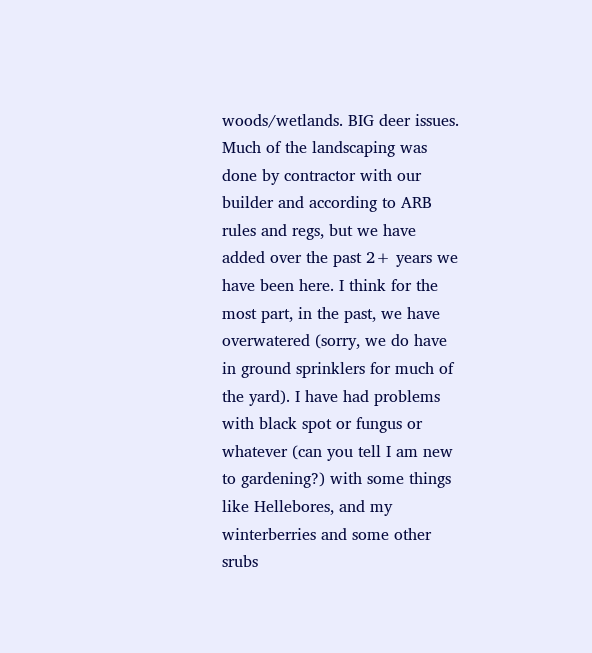woods/wetlands. BIG deer issues. Much of the landscaping was done by contractor with our builder and according to ARB rules and regs, but we have added over the past 2+ years we have been here. I think for the most part, in the past, we have overwatered (sorry, we do have in ground sprinklers for much of the yard). I have had problems with black spot or fungus or whatever (can you tell I am new to gardening?) with some things like Hellebores, and my winterberries and some other srubs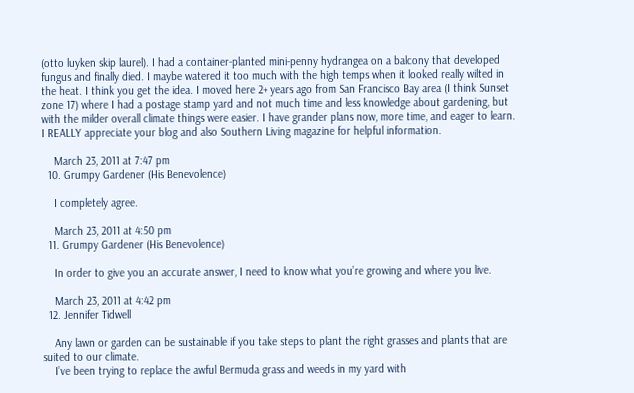(otto luyken skip laurel). I had a container-planted mini-penny hydrangea on a balcony that developed fungus and finally died. I maybe watered it too much with the high temps when it looked really wilted in the heat. I think you get the idea. I moved here 2+ years ago from San Francisco Bay area (I think Sunset zone 17) where I had a postage stamp yard and not much time and less knowledge about gardening, but with the milder overall climate things were easier. I have grander plans now, more time, and eager to learn. I REALLY appreciate your blog and also Southern Living magazine for helpful information.

    March 23, 2011 at 7:47 pm
  10. Grumpy Gardener (His Benevolence)

    I completely agree.

    March 23, 2011 at 4:50 pm
  11. Grumpy Gardener (His Benevolence)

    In order to give you an accurate answer, I need to know what you’re growing and where you live.

    March 23, 2011 at 4:42 pm
  12. Jennifer Tidwell

    Any lawn or garden can be sustainable if you take steps to plant the right grasses and plants that are suited to our climate.
    I’ve been trying to replace the awful Bermuda grass and weeds in my yard with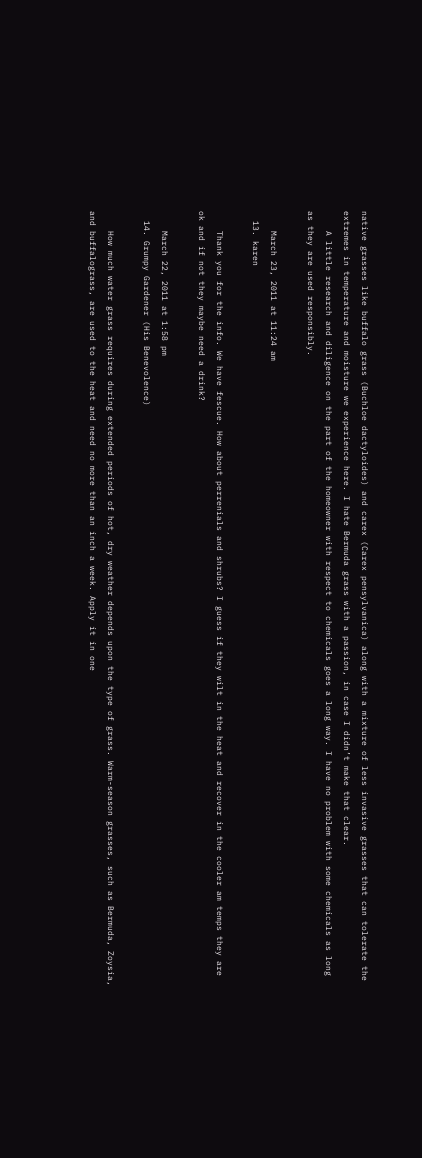native grasses like buffalo grass (Buchloe dactyloides) and carex (Carex pensylvanica) along with a mixture of less invasive grasses that can tolerate the extremes in temperature and moisture we experience here. I hate Bermuda grass with a passion, in case I didn’t make that clear.
    A little research and diligence on the part of the homeowner with respect to chemicals goes a long way. I have no problem with some chemicals as long as they are used responsibly.

    March 23, 2011 at 11:24 am
  13. karen

    Thank you for the info. We have fescue. How about perrenials and shrubs? I guess if they wilt in the heat and recover in the cooler am temps they are ok and if not they maybe need a drink?

    March 22, 2011 at 1:58 pm
  14. Grumpy Gardener (His Benevolence)

    How much water grass requires during extended periods of hot, dry weather depends upon the type of grass. Warm-season grasses, such as Bermuda, Zoysia, and buffalograss, are used to the heat and need no more than an inch a week. Apply it in one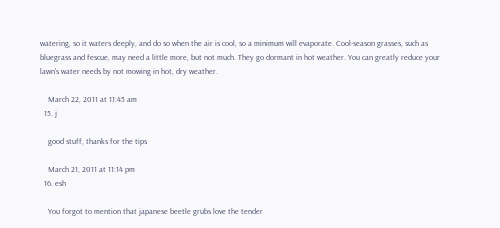watering, so it waters deeply, and do so when the air is cool, so a minimum will evaporate. Cool-season grasses, such as bluegrass and fescue, may need a little more, but not much. They go dormant in hot weather. You can greatly reduce your lawn’s water needs by not mowing in hot, dry weather.

    March 22, 2011 at 11:45 am
  15. j

    good stuff, thanks for the tips

    March 21, 2011 at 11:14 pm
  16. esh

    You forgot to mention that japanese beetle grubs love the tender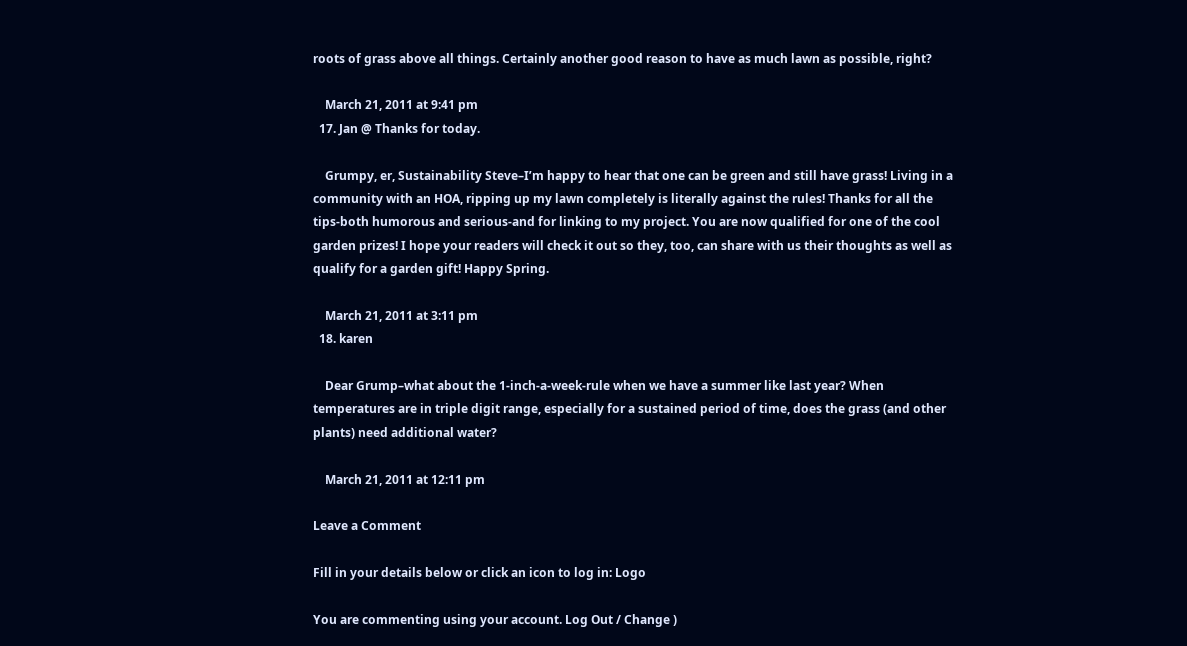roots of grass above all things. Certainly another good reason to have as much lawn as possible, right?

    March 21, 2011 at 9:41 pm
  17. Jan @ Thanks for today.

    Grumpy, er, Sustainability Steve–I’m happy to hear that one can be green and still have grass! Living in a community with an HOA, ripping up my lawn completely is literally against the rules! Thanks for all the tips-both humorous and serious-and for linking to my project. You are now qualified for one of the cool garden prizes! I hope your readers will check it out so they, too, can share with us their thoughts as well as qualify for a garden gift! Happy Spring.

    March 21, 2011 at 3:11 pm
  18. karen

    Dear Grump–what about the 1-inch-a-week-rule when we have a summer like last year? When temperatures are in triple digit range, especially for a sustained period of time, does the grass (and other plants) need additional water?

    March 21, 2011 at 12:11 pm

Leave a Comment

Fill in your details below or click an icon to log in: Logo

You are commenting using your account. Log Out / Change )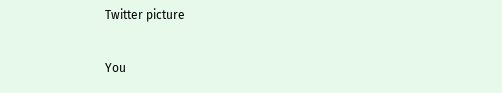Twitter picture

You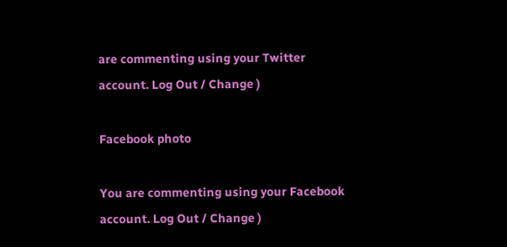are commenting using your Twitter account. Log Out / Change )

Facebook photo

You are commenting using your Facebook account. Log Out / Change )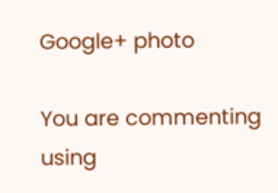Google+ photo

You are commenting using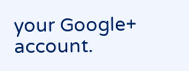your Google+ account.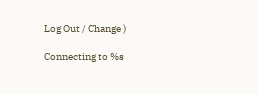Log Out / Change )

Connecting to %s